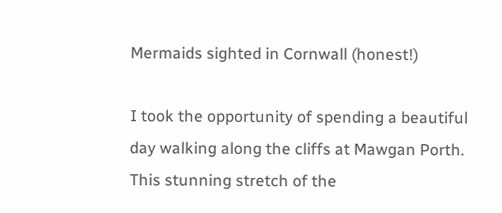Mermaids sighted in Cornwall (honest!)

I took the opportunity of spending a beautiful day walking along the cliffs at Mawgan Porth.  This stunning stretch of the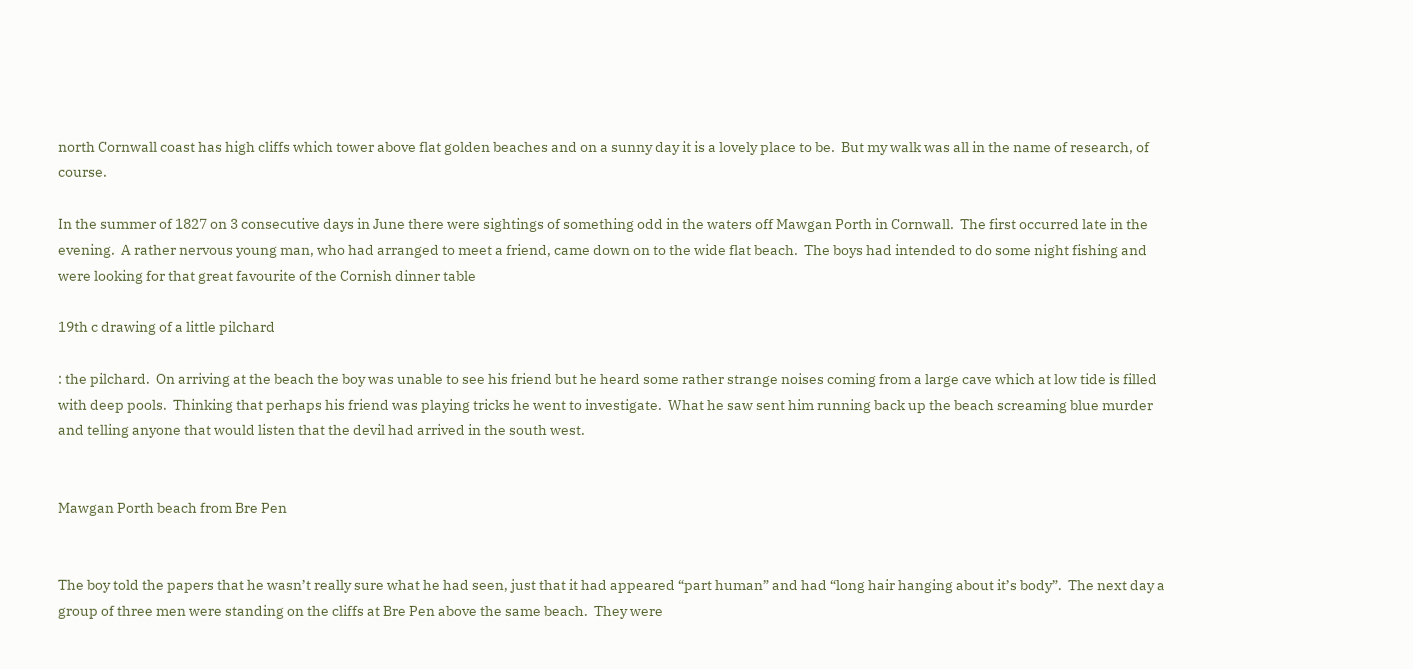north Cornwall coast has high cliffs which tower above flat golden beaches and on a sunny day it is a lovely place to be.  But my walk was all in the name of research, of course.

In the summer of 1827 on 3 consecutive days in June there were sightings of something odd in the waters off Mawgan Porth in Cornwall.  The first occurred late in the evening.  A rather nervous young man, who had arranged to meet a friend, came down on to the wide flat beach.  The boys had intended to do some night fishing and were looking for that great favourite of the Cornish dinner table

19th c drawing of a little pilchard

: the pilchard.  On arriving at the beach the boy was unable to see his friend but he heard some rather strange noises coming from a large cave which at low tide is filled with deep pools.  Thinking that perhaps his friend was playing tricks he went to investigate.  What he saw sent him running back up the beach screaming blue murder and telling anyone that would listen that the devil had arrived in the south west.


Mawgan Porth beach from Bre Pen


The boy told the papers that he wasn’t really sure what he had seen, just that it had appeared “part human” and had “long hair hanging about it’s body”.  The next day a group of three men were standing on the cliffs at Bre Pen above the same beach.  They were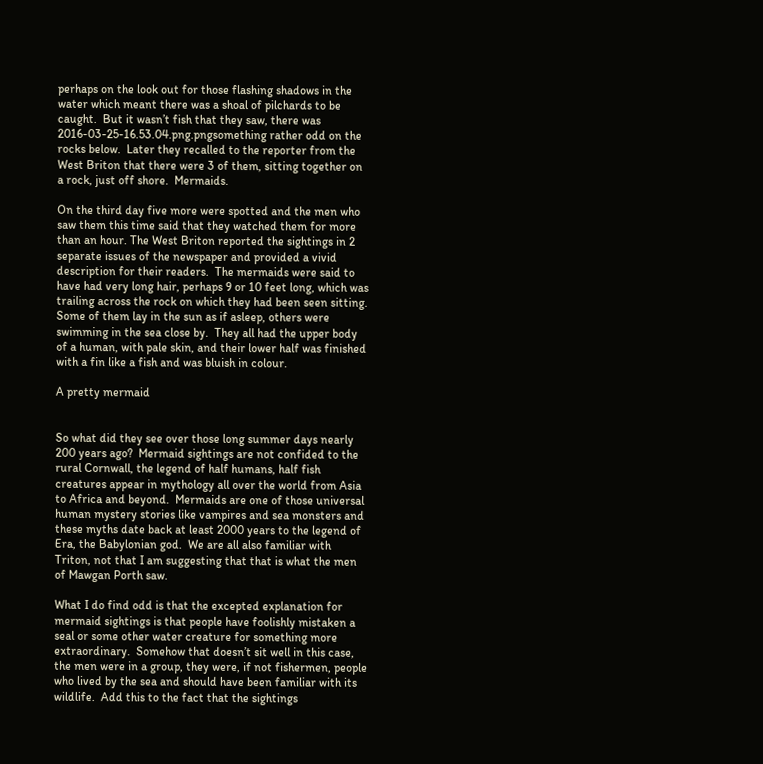perhaps on the look out for those flashing shadows in the water which meant there was a shoal of pilchards to be caught.  But it wasn’t fish that they saw, there was 2016-03-25-16.53.04.png.pngsomething rather odd on the rocks below.  Later they recalled to the reporter from the West Briton that there were 3 of them, sitting together on a rock, just off shore.  Mermaids.

On the third day five more were spotted and the men who saw them this time said that they watched them for more than an hour. The West Briton reported the sightings in 2 separate issues of the newspaper and provided a vivid description for their readers.  The mermaids were said to have had very long hair, perhaps 9 or 10 feet long, which was trailing across the rock on which they had been seen sitting.  Some of them lay in the sun as if asleep, others were swimming in the sea close by.  They all had the upper body of a human, with pale skin, and their lower half was finished with a fin like a fish and was bluish in colour.

A pretty mermaid


So what did they see over those long summer days nearly 200 years ago?  Mermaid sightings are not confided to the rural Cornwall, the legend of half humans, half fish creatures appear in mythology all over the world from Asia to Africa and beyond.  Mermaids are one of those universal human mystery stories like vampires and sea monsters and these myths date back at least 2000 years to the legend of Era, the Babylonian god.  We are all also familiar with Triton, not that I am suggesting that that is what the men of Mawgan Porth saw.

What I do find odd is that the excepted explanation for mermaid sightings is that people have foolishly mistaken a seal or some other water creature for something more extraordinary.  Somehow that doesn’t sit well in this case, the men were in a group, they were, if not fishermen, people who lived by the sea and should have been familiar with its wildlife.  Add this to the fact that the sightings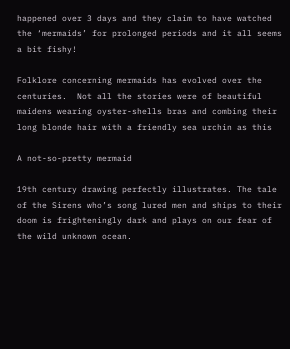happened over 3 days and they claim to have watched the ‘mermaids’ for prolonged periods and it all seems a bit fishy!

Folklore concerning mermaids has evolved over the centuries.  Not all the stories were of beautiful maidens wearing oyster-shells bras and combing their long blonde hair with a friendly sea urchin as this

A not-so-pretty mermaid

19th century drawing perfectly illustrates. The tale of the Sirens who’s song lured men and ships to their doom is frighteningly dark and plays on our fear of the wild unknown ocean.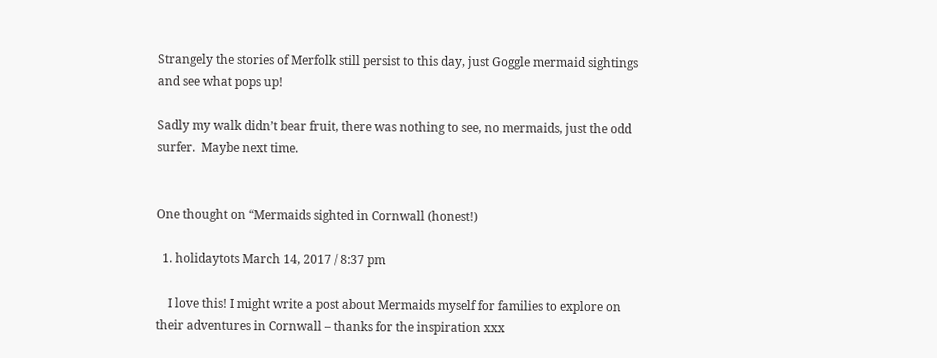Strangely the stories of Merfolk still persist to this day, just Goggle mermaid sightings and see what pops up!

Sadly my walk didn’t bear fruit, there was nothing to see, no mermaids, just the odd surfer.  Maybe next time.


One thought on “Mermaids sighted in Cornwall (honest!)

  1. holidaytots March 14, 2017 / 8:37 pm

    I love this! I might write a post about Mermaids myself for families to explore on their adventures in Cornwall – thanks for the inspiration xxx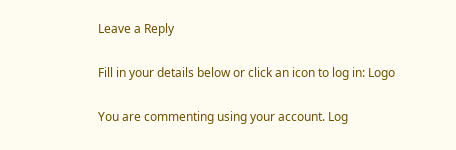Leave a Reply

Fill in your details below or click an icon to log in: Logo

You are commenting using your account. Log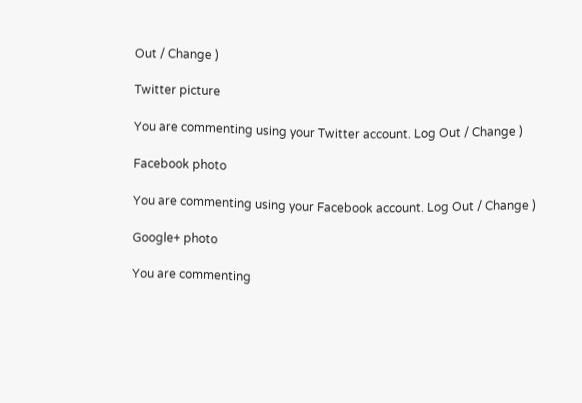Out / Change )

Twitter picture

You are commenting using your Twitter account. Log Out / Change )

Facebook photo

You are commenting using your Facebook account. Log Out / Change )

Google+ photo

You are commenting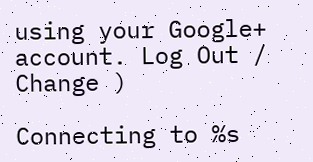using your Google+ account. Log Out / Change )

Connecting to %s